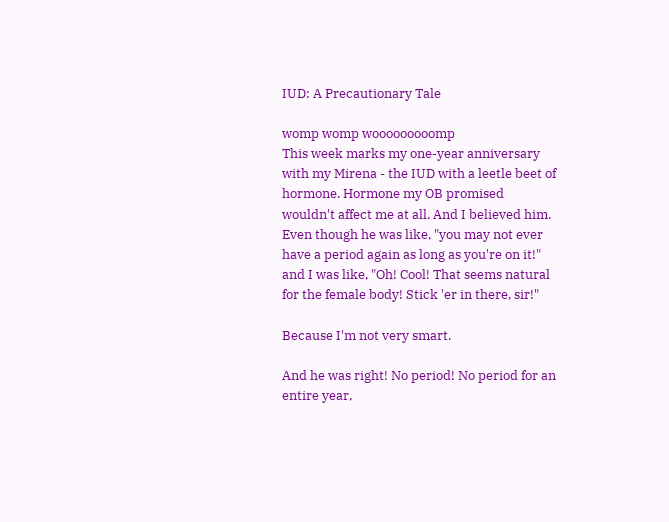IUD: A Precautionary Tale

womp womp wooooooooomp
This week marks my one-year anniversary with my Mirena - the IUD with a leetle beet of hormone. Hormone my OB promised wouldn't affect me at all. And I believed him. Even though he was like, "you may not ever have a period again as long as you're on it!" and I was like, "Oh! Cool! That seems natural for the female body! Stick 'er in there, sir!"

Because I'm not very smart.

And he was right! No period! No period for an entire year,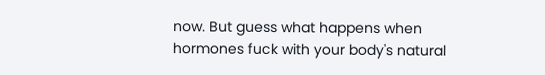now. But guess what happens when hormones fuck with your body's natural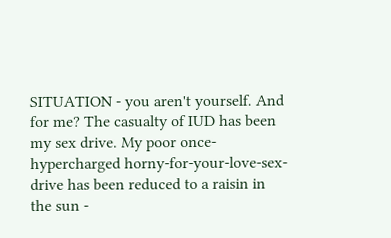SITUATION - you aren't yourself. And for me? The casualty of IUD has been my sex drive. My poor once-hypercharged horny-for-your-love-sex-drive has been reduced to a raisin in the sun -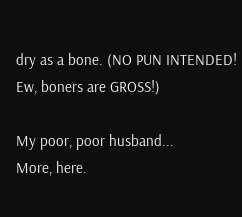dry as a bone. (NO PUN INTENDED! Ew, boners are GROSS!)

My poor, poor husband...
More, here.